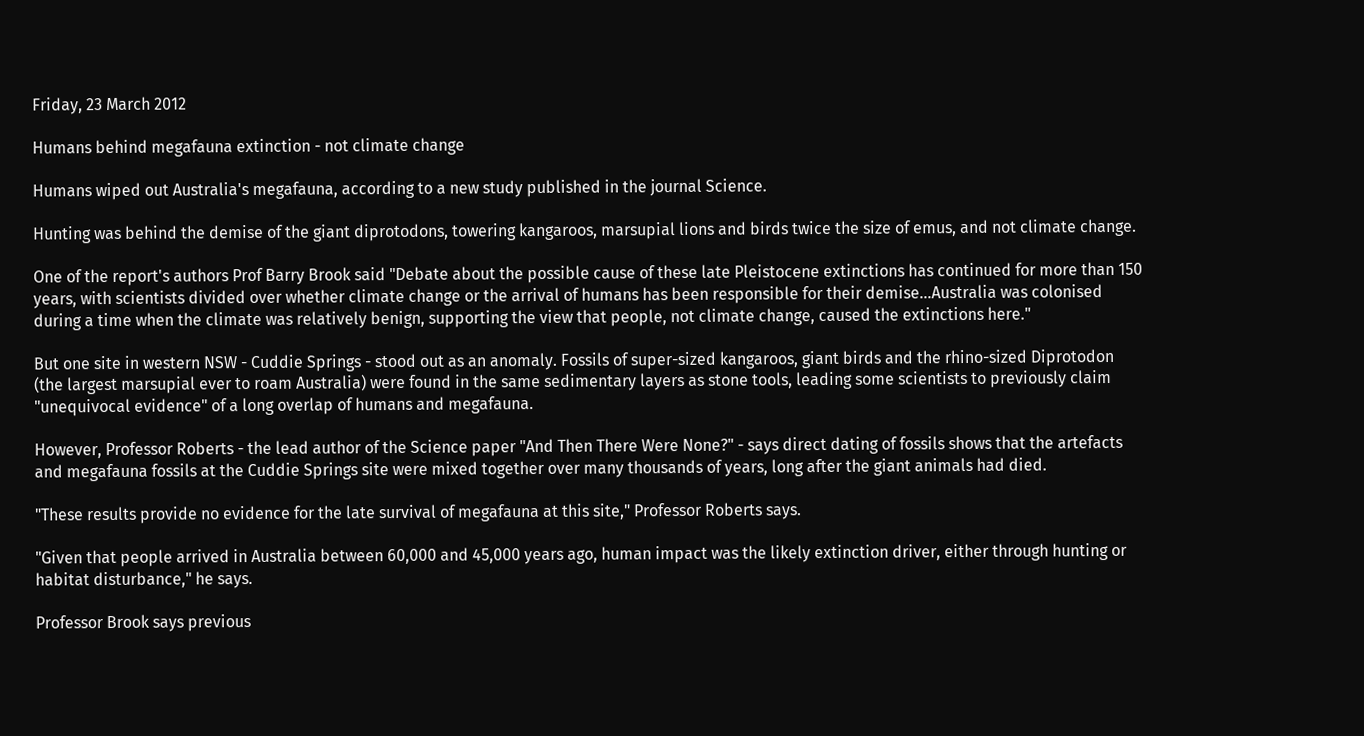Friday, 23 March 2012

Humans behind megafauna extinction - not climate change

Humans wiped out Australia's megafauna, according to a new study published in the journal Science.

Hunting was behind the demise of the giant diprotodons, towering kangaroos, marsupial lions and birds twice the size of emus, and not climate change.

One of the report's authors Prof Barry Brook said "Debate about the possible cause of these late Pleistocene extinctions has continued for more than 150 years, with scientists divided over whether climate change or the arrival of humans has been responsible for their demise...Australia was colonised during a time when the climate was relatively benign, supporting the view that people, not climate change, caused the extinctions here."

But one site in western NSW - Cuddie Springs - stood out as an anomaly. Fossils of super-sized kangaroos, giant birds and the rhino-sized Diprotodon (the largest marsupial ever to roam Australia) were found in the same sedimentary layers as stone tools, leading some scientists to previously claim "unequivocal evidence" of a long overlap of humans and megafauna.

However, Professor Roberts - the lead author of the Science paper "And Then There Were None?" - says direct dating of fossils shows that the artefacts and megafauna fossils at the Cuddie Springs site were mixed together over many thousands of years, long after the giant animals had died.

"These results provide no evidence for the late survival of megafauna at this site," Professor Roberts says.

"Given that people arrived in Australia between 60,000 and 45,000 years ago, human impact was the likely extinction driver, either through hunting or habitat disturbance," he says.

Professor Brook says previous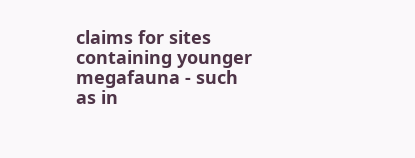claims for sites containing younger megafauna - such as in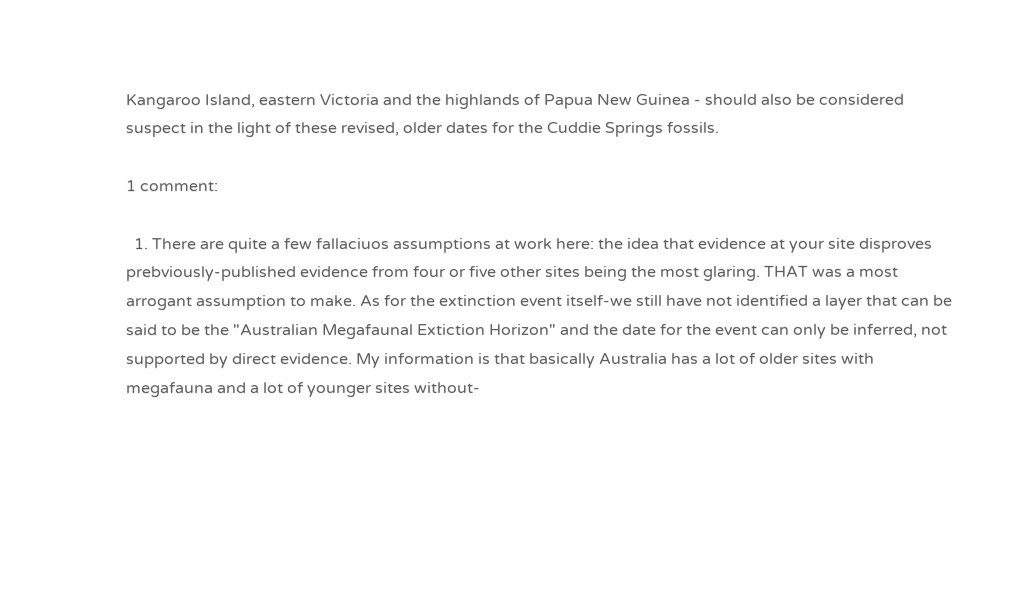Kangaroo Island, eastern Victoria and the highlands of Papua New Guinea - should also be considered suspect in the light of these revised, older dates for the Cuddie Springs fossils.

1 comment:

  1. There are quite a few fallaciuos assumptions at work here: the idea that evidence at your site disproves prebviously-published evidence from four or five other sites being the most glaring. THAT was a most arrogant assumption to make. As for the extinction event itself-we still have not identified a layer that can be said to be the "Australian Megafaunal Extiction Horizon" and the date for the event can only be inferred, not supported by direct evidence. My information is that basically Australia has a lot of older sites with megafauna and a lot of younger sites without-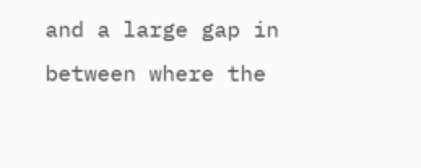and a large gap in between where the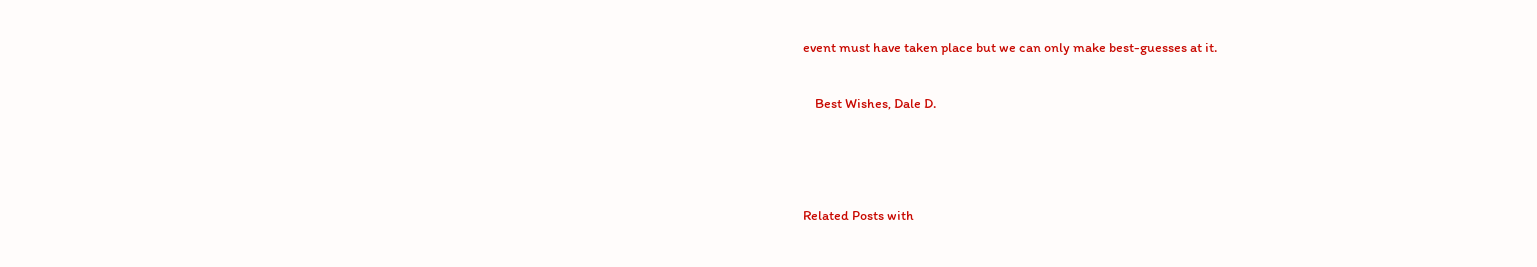event must have taken place but we can only make best-guesses at it.

    Best Wishes, Dale D.



Related Posts with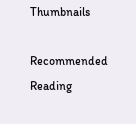Thumbnails

Recommended Reading